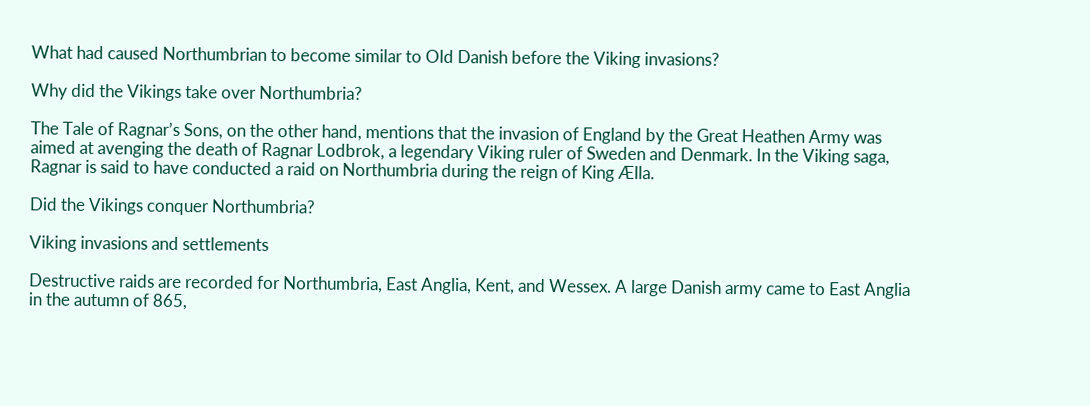What had caused Northumbrian to become similar to Old Danish before the Viking invasions?

Why did the Vikings take over Northumbria?

The Tale of Ragnar’s Sons, on the other hand, mentions that the invasion of England by the Great Heathen Army was aimed at avenging the death of Ragnar Lodbrok, a legendary Viking ruler of Sweden and Denmark. In the Viking saga, Ragnar is said to have conducted a raid on Northumbria during the reign of King Ælla.

Did the Vikings conquer Northumbria?

Viking invasions and settlements

Destructive raids are recorded for Northumbria, East Anglia, Kent, and Wessex. A large Danish army came to East Anglia in the autumn of 865,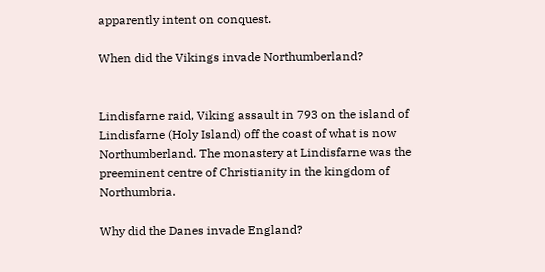apparently intent on conquest.

When did the Vikings invade Northumberland?


Lindisfarne raid, Viking assault in 793 on the island of Lindisfarne (Holy Island) off the coast of what is now Northumberland. The monastery at Lindisfarne was the preeminent centre of Christianity in the kingdom of Northumbria.

Why did the Danes invade England?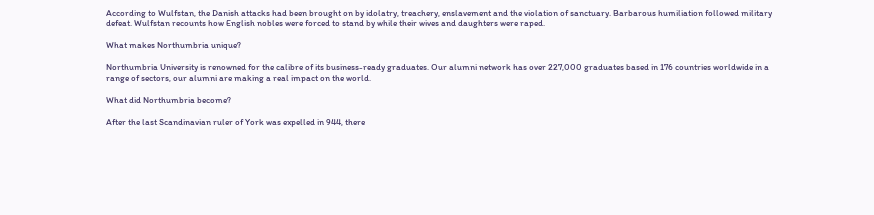According to Wulfstan, the Danish attacks had been brought on by idolatry, treachery, enslavement and the violation of sanctuary. Barbarous humiliation followed military defeat. Wulfstan recounts how English nobles were forced to stand by while their wives and daughters were raped.

What makes Northumbria unique?

Northumbria University is renowned for the calibre of its business-ready graduates. Our alumni network has over 227,000 graduates based in 176 countries worldwide in a range of sectors, our alumni are making a real impact on the world.

What did Northumbria become?

After the last Scandinavian ruler of York was expelled in 944, there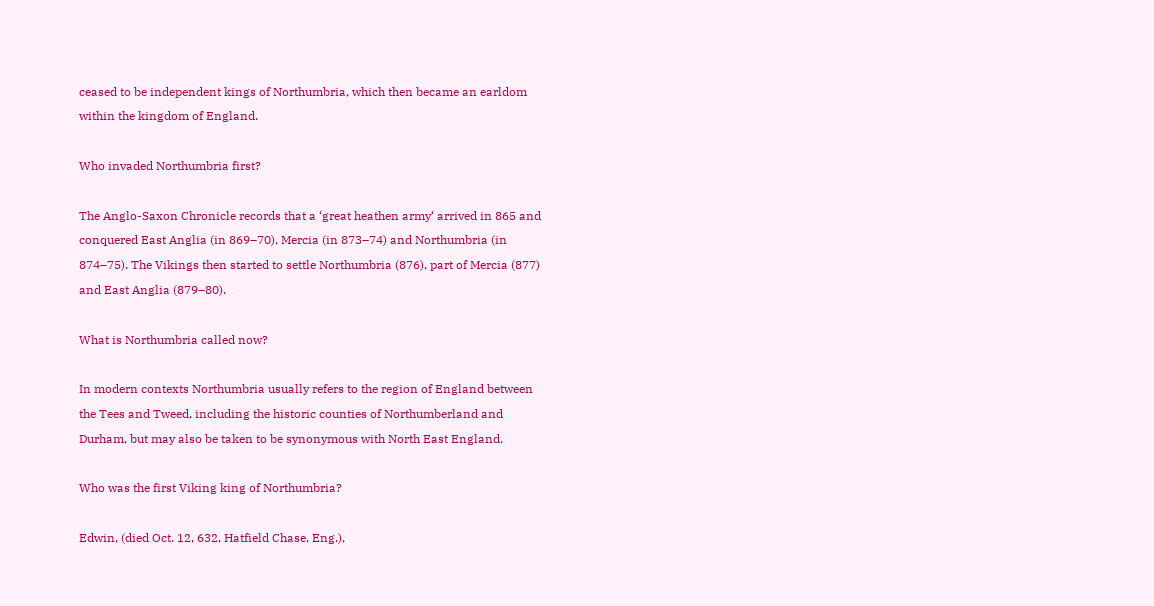ceased to be independent kings of Northumbria, which then became an earldom within the kingdom of England.

Who invaded Northumbria first?

The Anglo-Saxon Chronicle records that a ‘great heathen army‘ arrived in 865 and conquered East Anglia (in 869–70), Mercia (in 873–74) and Northumbria (in 874–75). The Vikings then started to settle Northumbria (876), part of Mercia (877) and East Anglia (879–80).

What is Northumbria called now?

In modern contexts Northumbria usually refers to the region of England between the Tees and Tweed, including the historic counties of Northumberland and Durham, but may also be taken to be synonymous with North East England.

Who was the first Viking king of Northumbria?

Edwin, (died Oct. 12, 632, Hatfield Chase, Eng.),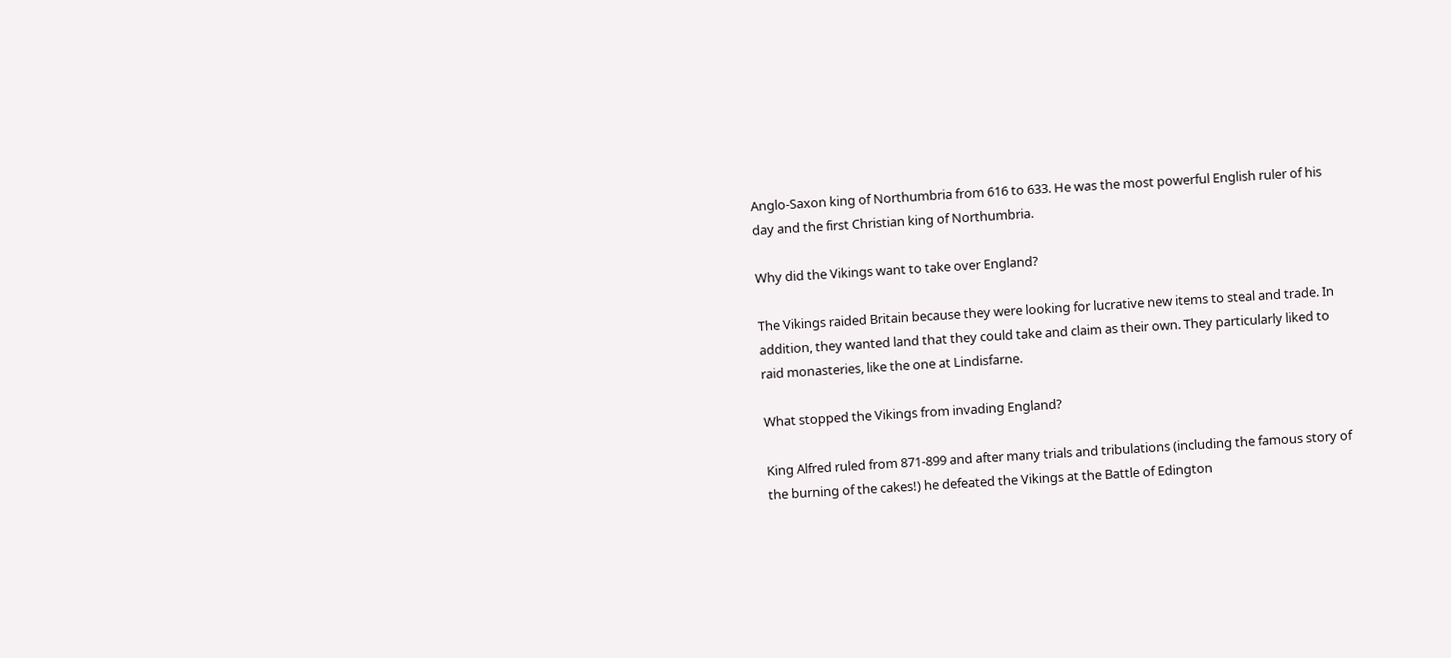Anglo-Saxon king of Northumbria from 616 to 633. He was the most powerful English ruler of his day and the first Christian king of Northumbria.

Why did the Vikings want to take over England?

The Vikings raided Britain because they were looking for lucrative new items to steal and trade. In addition, they wanted land that they could take and claim as their own. They particularly liked to raid monasteries, like the one at Lindisfarne.

What stopped the Vikings from invading England?

King Alfred ruled from 871-899 and after many trials and tribulations (including the famous story of the burning of the cakes!) he defeated the Vikings at the Battle of Edington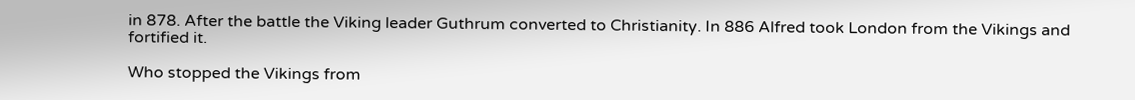in 878. After the battle the Viking leader Guthrum converted to Christianity. In 886 Alfred took London from the Vikings and fortified it.

Who stopped the Vikings from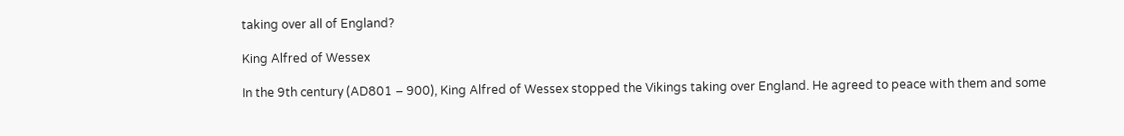taking over all of England?

King Alfred of Wessex

In the 9th century (AD801 – 900), King Alfred of Wessex stopped the Vikings taking over England. He agreed to peace with them and some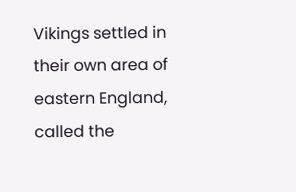Vikings settled in their own area of eastern England, called the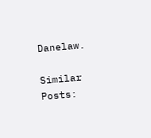Danelaw.

Similar Posts: